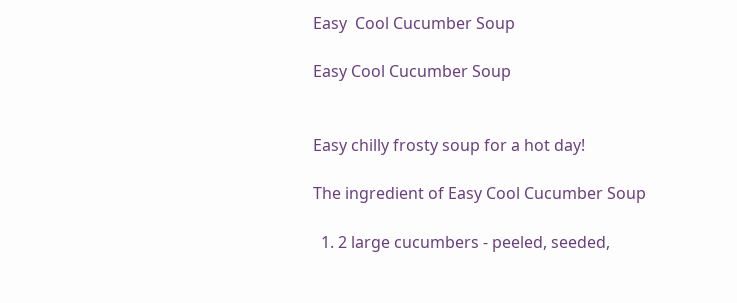Easy  Cool Cucumber Soup

Easy Cool Cucumber Soup


Easy chilly frosty soup for a hot day!

The ingredient of Easy Cool Cucumber Soup

  1. 2 large cucumbers - peeled, seeded,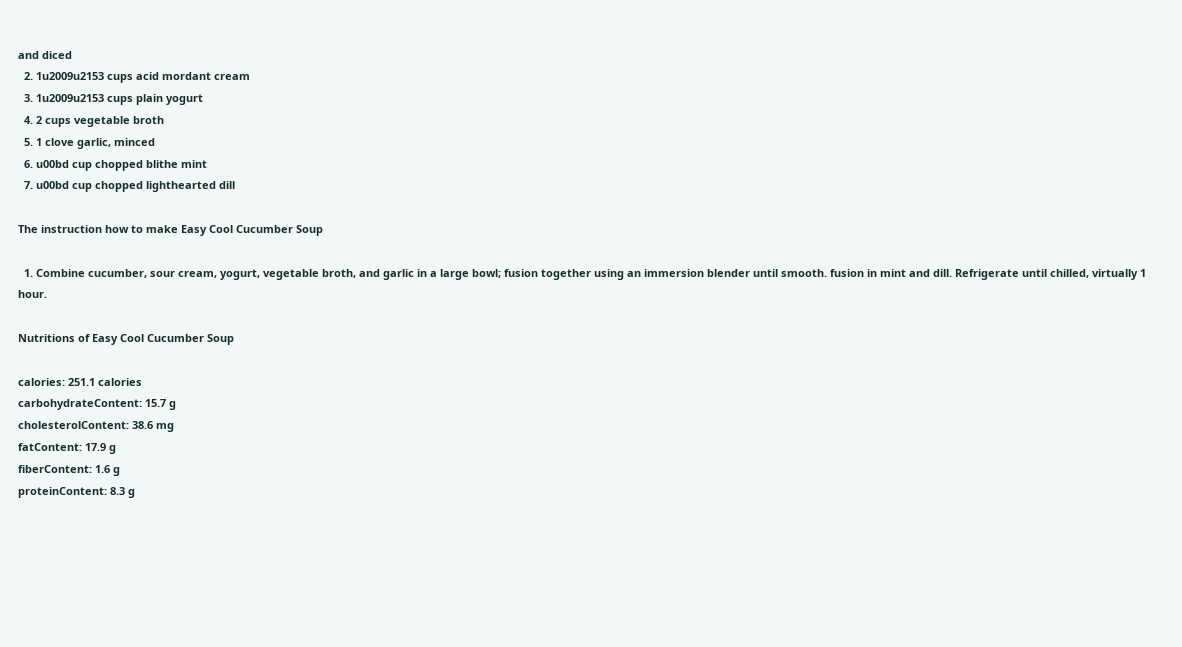and diced
  2. 1u2009u2153 cups acid mordant cream
  3. 1u2009u2153 cups plain yogurt
  4. 2 cups vegetable broth
  5. 1 clove garlic, minced
  6. u00bd cup chopped blithe mint
  7. u00bd cup chopped lighthearted dill

The instruction how to make Easy Cool Cucumber Soup

  1. Combine cucumber, sour cream, yogurt, vegetable broth, and garlic in a large bowl; fusion together using an immersion blender until smooth. fusion in mint and dill. Refrigerate until chilled, virtually 1 hour.

Nutritions of Easy Cool Cucumber Soup

calories: 251.1 calories
carbohydrateContent: 15.7 g
cholesterolContent: 38.6 mg
fatContent: 17.9 g
fiberContent: 1.6 g
proteinContent: 8.3 g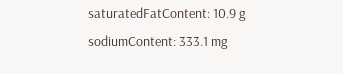saturatedFatContent: 10.9 g
sodiumContent: 333.1 mg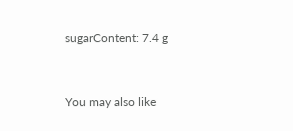sugarContent: 7.4 g


You may also like